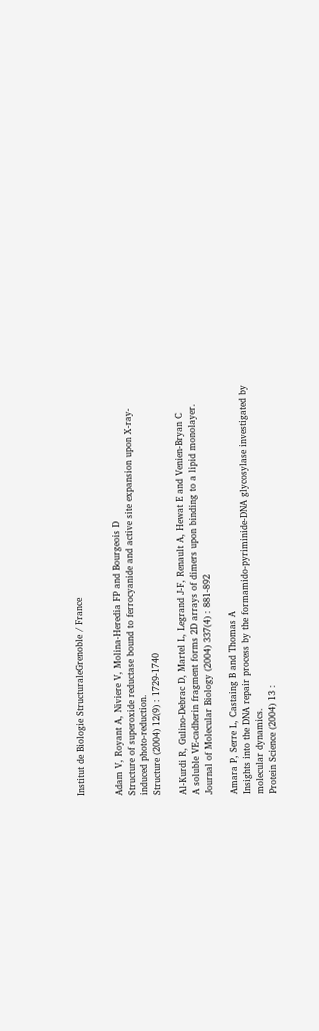Institut de Biologie StructuraleGrenoble / France


Adam V, Royant A, Niviere V, Molina-Heredia FP and Bourgeois D
Structure of superoxide reductase bound to ferrocyanide and active site expansion upon X-ray-induced photo-reduction.
Structure (2004) 12(9) : 1729-1740

Al-Kurdi R, Gulino-Debrac D, Martel L, Legrand J-F, Renault A, Hewat E and Venien-Bryan C
A soluble VE-cadherin fragment forms 2D arrays of dimers upon binding to a lipid monolayer.
Journal of Molecular Biology (2004) 337(4) : 881-892

Amara P, Serre L, Castaing B and Thomas A
Insights into the DNA repair process by the formamido-pyriminide-DNA glycosylase investigated by molecular dynamics.
Protein Science (2004) 13 :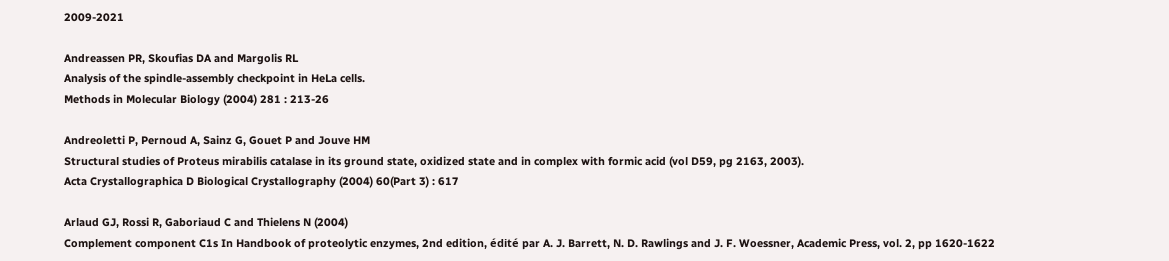2009-2021

Andreassen PR, Skoufias DA and Margolis RL
Analysis of the spindle-assembly checkpoint in HeLa cells.
Methods in Molecular Biology (2004) 281 : 213-26

Andreoletti P, Pernoud A, Sainz G, Gouet P and Jouve HM
Structural studies of Proteus mirabilis catalase in its ground state, oxidized state and in complex with formic acid (vol D59, pg 2163, 2003).
Acta Crystallographica D Biological Crystallography (2004) 60(Part 3) : 617

Arlaud GJ, Rossi R, Gaboriaud C and Thielens N (2004)
Complement component C1s In Handbook of proteolytic enzymes, 2nd edition, édité par A. J. Barrett, N. D. Rawlings and J. F. Woessner, Academic Press, vol. 2, pp 1620-1622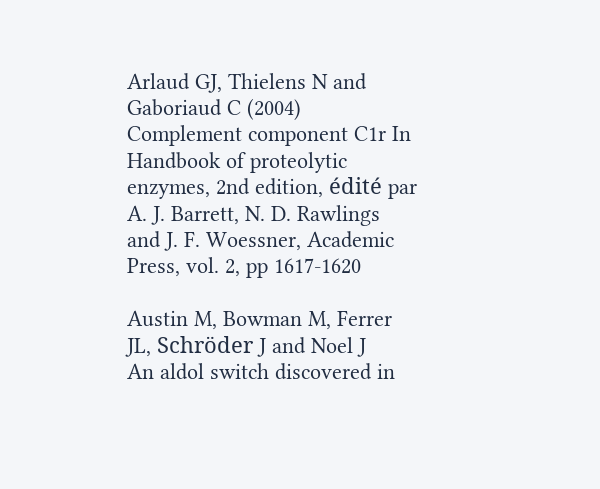Arlaud GJ, Thielens N and Gaboriaud C (2004)
Complement component C1r In Handbook of proteolytic enzymes, 2nd edition, édité par A. J. Barrett, N. D. Rawlings and J. F. Woessner, Academic Press, vol. 2, pp 1617-1620

Austin M, Bowman M, Ferrer JL, Schröder J and Noel J
An aldol switch discovered in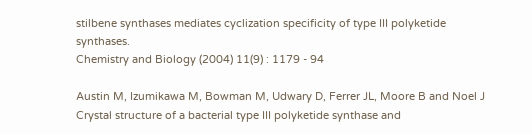stilbene synthases mediates cyclization specificity of type III polyketide synthases.
Chemistry and Biology (2004) 11(9) : 1179 - 94

Austin M, Izumikawa M, Bowman M, Udwary D, Ferrer JL, Moore B and Noel J
Crystal structure of a bacterial type III polyketide synthase and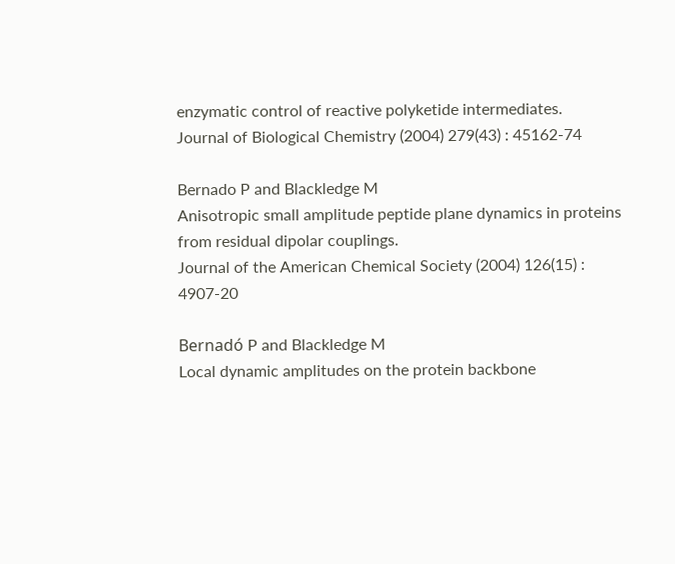enzymatic control of reactive polyketide intermediates.
Journal of Biological Chemistry (2004) 279(43) : 45162-74

Bernado P and Blackledge M
Anisotropic small amplitude peptide plane dynamics in proteins from residual dipolar couplings.
Journal of the American Chemical Society (2004) 126(15) : 4907-20

Bernadó P and Blackledge M
Local dynamic amplitudes on the protein backbone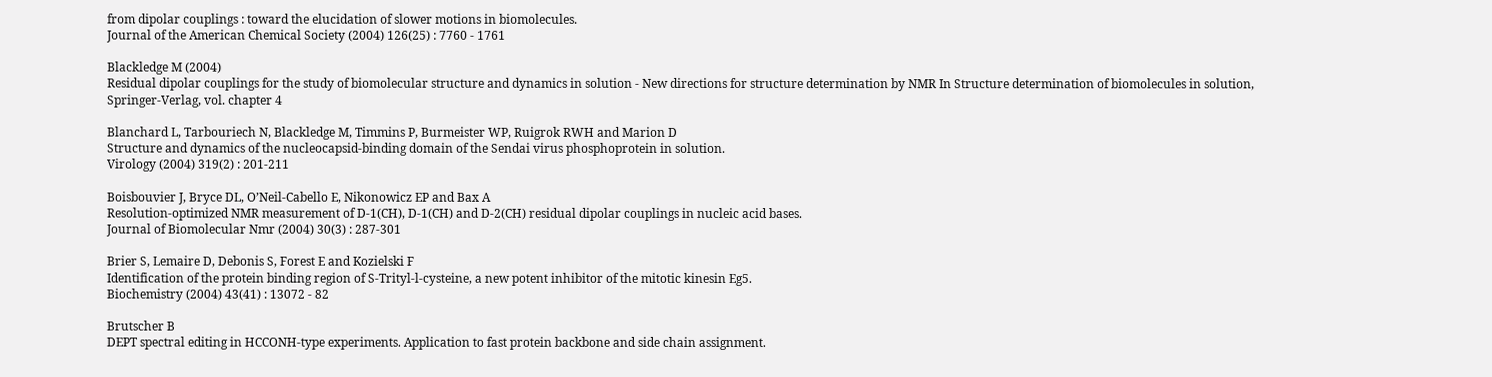from dipolar couplings : toward the elucidation of slower motions in biomolecules.
Journal of the American Chemical Society (2004) 126(25) : 7760 - 1761

Blackledge M (2004)
Residual dipolar couplings for the study of biomolecular structure and dynamics in solution - New directions for structure determination by NMR In Structure determination of biomolecules in solution, Springer-Verlag, vol. chapter 4

Blanchard L, Tarbouriech N, Blackledge M, Timmins P, Burmeister WP, Ruigrok RWH and Marion D
Structure and dynamics of the nucleocapsid-binding domain of the Sendai virus phosphoprotein in solution.
Virology (2004) 319(2) : 201-211

Boisbouvier J, Bryce DL, O’Neil-Cabello E, Nikonowicz EP and Bax A
Resolution-optimized NMR measurement of D-1(CH), D-1(CH) and D-2(CH) residual dipolar couplings in nucleic acid bases.
Journal of Biomolecular Nmr (2004) 30(3) : 287-301

Brier S, Lemaire D, Debonis S, Forest E and Kozielski F
Identification of the protein binding region of S-Trityl-l-cysteine, a new potent inhibitor of the mitotic kinesin Eg5.
Biochemistry (2004) 43(41) : 13072 - 82

Brutscher B
DEPT spectral editing in HCCONH-type experiments. Application to fast protein backbone and side chain assignment.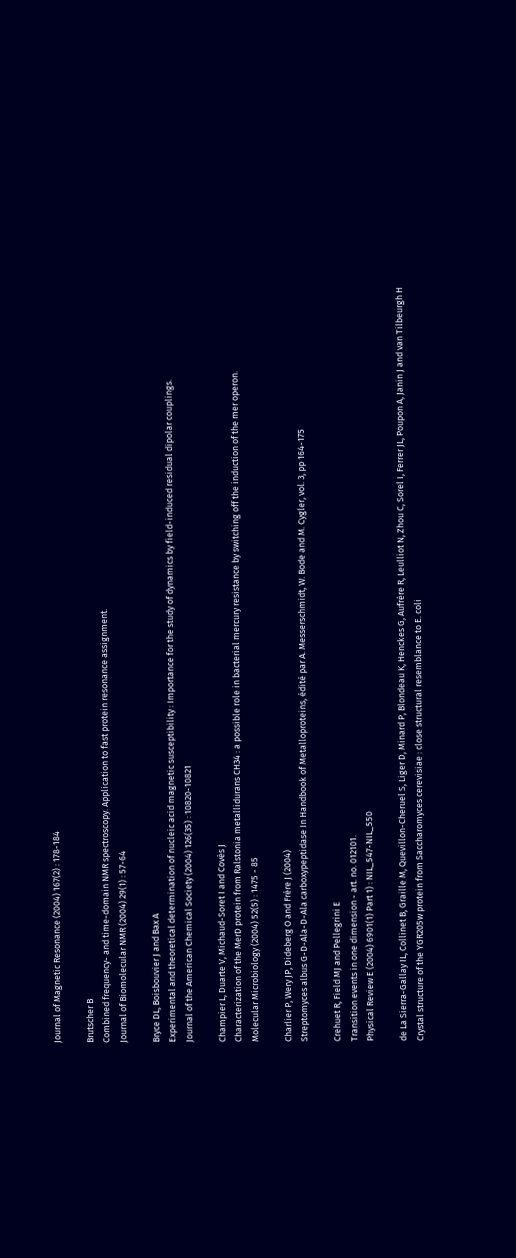Journal of Magnetic Resonance (2004) 167(2) : 178-184

Brutscher B
Combined frequency- and time-domain NMR spectroscopy. Application to fast protein resonance assignment.
Journal of Biomolecular NMR (2004) 29(1) : 57-64

Bryce DL, Boisbouvier J and Bax A
Experimental and theoretical determination of nucleic acid magnetic susceptibility : Importance for the study of dynamics by field-induced residual dipolar couplings.
Journal of the American Chemical Society (2004) 126(35) : 10820-10821

Champier L, Duarte V, Michaud-Soret I and Covès J
Characterization of the MerD protein from Ralstonia metallidurans CH34 : a possible role in bacterial mercury resistance by switching off the induction of the mer operon.
Molecular Microbiology (2004) 52(5) : 1475 - 85

Charlier P, Wery JP, Dideberg O and Frère J (2004)
Streptomyces albus G-D-Ala-D-Ala carboxypeptidase In Handbook of Metalloproteins, édité par A. Messerschmidt, W. Bode and M. Cygler, vol. 3, pp 164-175

Crehuet R, Field MJ and Pellegrini E
Transition events in one dimension - art. no. 012101.
Physical Review E (2004) 6901(1) Part 1) : NIL_547-NIL_550

de La Sierra-Gallay IL, Collinet B, Graille M, Quevillon-Cheruel S, Liger D, Minard P, Blondeau K, Henckes G, Aufrère R, Leulliot N, Zhou C, Sorel I, Ferrer JL, Poupon A, Janin J and van Tilbeurgh H
Crystal structure of the YGR205w protein from Saccharomyces cerevisiae : close structural resemblance to E. coli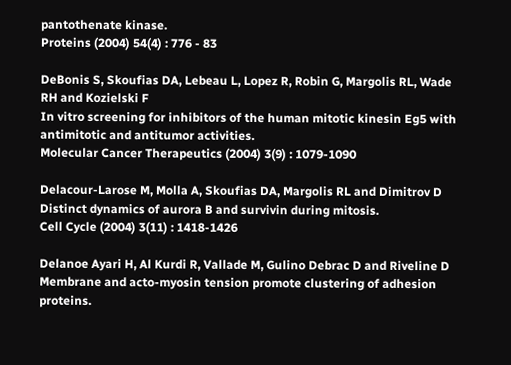pantothenate kinase.
Proteins (2004) 54(4) : 776 - 83

DeBonis S, Skoufias DA, Lebeau L, Lopez R, Robin G, Margolis RL, Wade RH and Kozielski F
In vitro screening for inhibitors of the human mitotic kinesin Eg5 with antimitotic and antitumor activities.
Molecular Cancer Therapeutics (2004) 3(9) : 1079-1090

Delacour-Larose M, Molla A, Skoufias DA, Margolis RL and Dimitrov D
Distinct dynamics of aurora B and survivin during mitosis.
Cell Cycle (2004) 3(11) : 1418-1426

Delanoe Ayari H, Al Kurdi R, Vallade M, Gulino Debrac D and Riveline D
Membrane and acto-myosin tension promote clustering of adhesion proteins.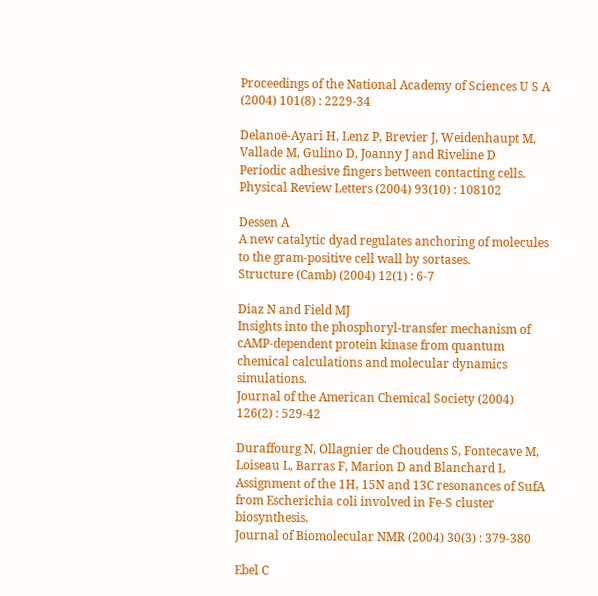Proceedings of the National Academy of Sciences U S A (2004) 101(8) : 2229-34

Delanoë-Ayari H, Lenz P, Brevier J, Weidenhaupt M, Vallade M, Gulino D, Joanny J and Riveline D
Periodic adhesive fingers between contacting cells.
Physical Review Letters (2004) 93(10) : 108102

Dessen A
A new catalytic dyad regulates anchoring of molecules to the gram-positive cell wall by sortases.
Structure (Camb) (2004) 12(1) : 6-7

Diaz N and Field MJ
Insights into the phosphoryl-transfer mechanism of cAMP-dependent protein kinase from quantum chemical calculations and molecular dynamics simulations.
Journal of the American Chemical Society (2004) 126(2) : 529-42

Duraffourg N, Ollagnier de Choudens S, Fontecave M, Loiseau L, Barras F, Marion D and Blanchard L
Assignment of the 1H, 15N and 13C resonances of SufA from Escherichia coli involved in Fe-S cluster biosynthesis.
Journal of Biomolecular NMR (2004) 30(3) : 379-380

Ebel C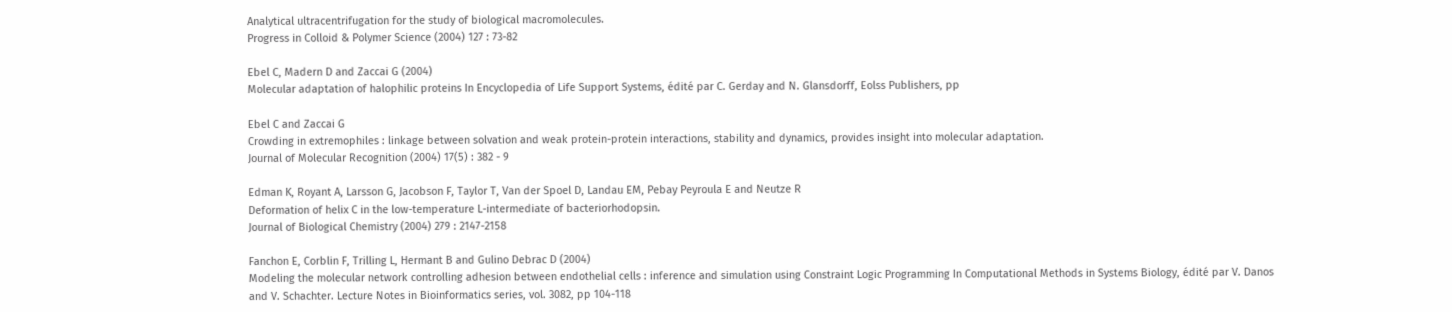Analytical ultracentrifugation for the study of biological macromolecules.
Progress in Colloid & Polymer Science (2004) 127 : 73-82

Ebel C, Madern D and Zaccai G (2004)
Molecular adaptation of halophilic proteins In Encyclopedia of Life Support Systems, édité par C. Gerday and N. Glansdorff, Eolss Publishers, pp

Ebel C and Zaccai G
Crowding in extremophiles : linkage between solvation and weak protein-protein interactions, stability and dynamics, provides insight into molecular adaptation.
Journal of Molecular Recognition (2004) 17(5) : 382 - 9

Edman K, Royant A, Larsson G, Jacobson F, Taylor T, Van der Spoel D, Landau EM, Pebay Peyroula E and Neutze R
Deformation of helix C in the low-temperature L-intermediate of bacteriorhodopsin.
Journal of Biological Chemistry (2004) 279 : 2147-2158

Fanchon E, Corblin F, Trilling L, Hermant B and Gulino Debrac D (2004)
Modeling the molecular network controlling adhesion between endothelial cells : inference and simulation using Constraint Logic Programming In Computational Methods in Systems Biology, édité par V. Danos and V. Schachter. Lecture Notes in Bioinformatics series, vol. 3082, pp 104-118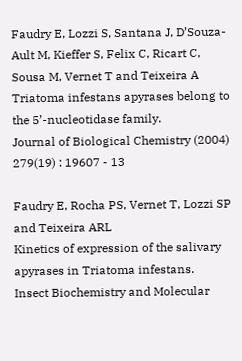Faudry E, Lozzi S, Santana J, D’Souza-Ault M, Kieffer S, Felix C, Ricart C, Sousa M, Vernet T and Teixeira A
Triatoma infestans apyrases belong to the 5’-nucleotidase family.
Journal of Biological Chemistry (2004) 279(19) : 19607 - 13

Faudry E, Rocha PS, Vernet T, Lozzi SP and Teixeira ARL
Kinetics of expression of the salivary apyrases in Triatoma infestans.
Insect Biochemistry and Molecular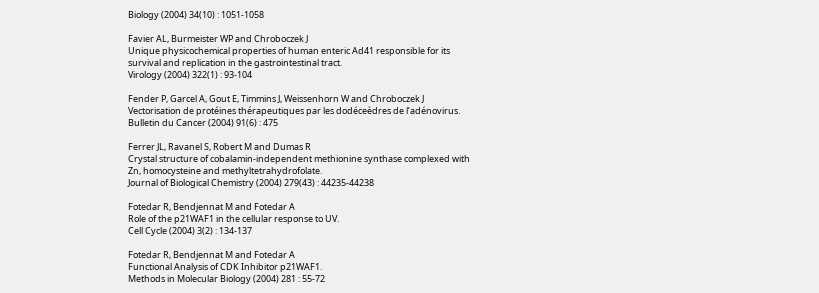Biology (2004) 34(10) : 1051-1058

Favier AL, Burmeister WP and Chroboczek J
Unique physicochemical properties of human enteric Ad41 responsible for its survival and replication in the gastrointestinal tract.
Virology (2004) 322(1) : 93-104

Fender P, Garcel A, Gout E, Timmins J, Weissenhorn W and Chroboczek J
Vectorisation de protéines thérapeutiques par les dodéceèdres de l’adénovirus.
Bulletin du Cancer (2004) 91(6) : 475

Ferrer JL, Ravanel S, Robert M and Dumas R
Crystal structure of cobalamin-independent methionine synthase complexed with Zn, homocysteine and methyltetrahydrofolate.
Journal of Biological Chemistry (2004) 279(43) : 44235-44238

Fotedar R, Bendjennat M and Fotedar A
Role of the p21WAF1 in the cellular response to UV.
Cell Cycle (2004) 3(2) : 134-137

Fotedar R, Bendjennat M and Fotedar A
Functional Analysis of CDK Inhibitor p21WAF1.
Methods in Molecular Biology (2004) 281 : 55-72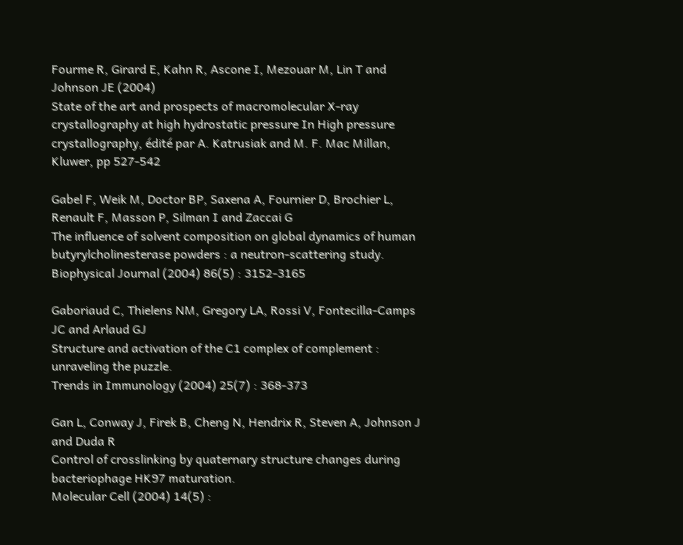Fourme R, Girard E, Kahn R, Ascone I, Mezouar M, Lin T and Johnson JE (2004)
State of the art and prospects of macromolecular X-ray crystallography at high hydrostatic pressure In High pressure crystallography, édité par A. Katrusiak and M. F. Mac Millan, Kluwer, pp 527-542

Gabel F, Weik M, Doctor BP, Saxena A, Fournier D, Brochier L, Renault F, Masson P, Silman I and Zaccai G
The influence of solvent composition on global dynamics of human butyrylcholinesterase powders : a neutron-scattering study.
Biophysical Journal (2004) 86(5) : 3152-3165

Gaboriaud C, Thielens NM, Gregory LA, Rossi V, Fontecilla-Camps JC and Arlaud GJ
Structure and activation of the C1 complex of complement : unraveling the puzzle.
Trends in Immunology (2004) 25(7) : 368-373

Gan L, Conway J, Firek B, Cheng N, Hendrix R, Steven A, Johnson J and Duda R
Control of crosslinking by quaternary structure changes during bacteriophage HK97 maturation.
Molecular Cell (2004) 14(5) :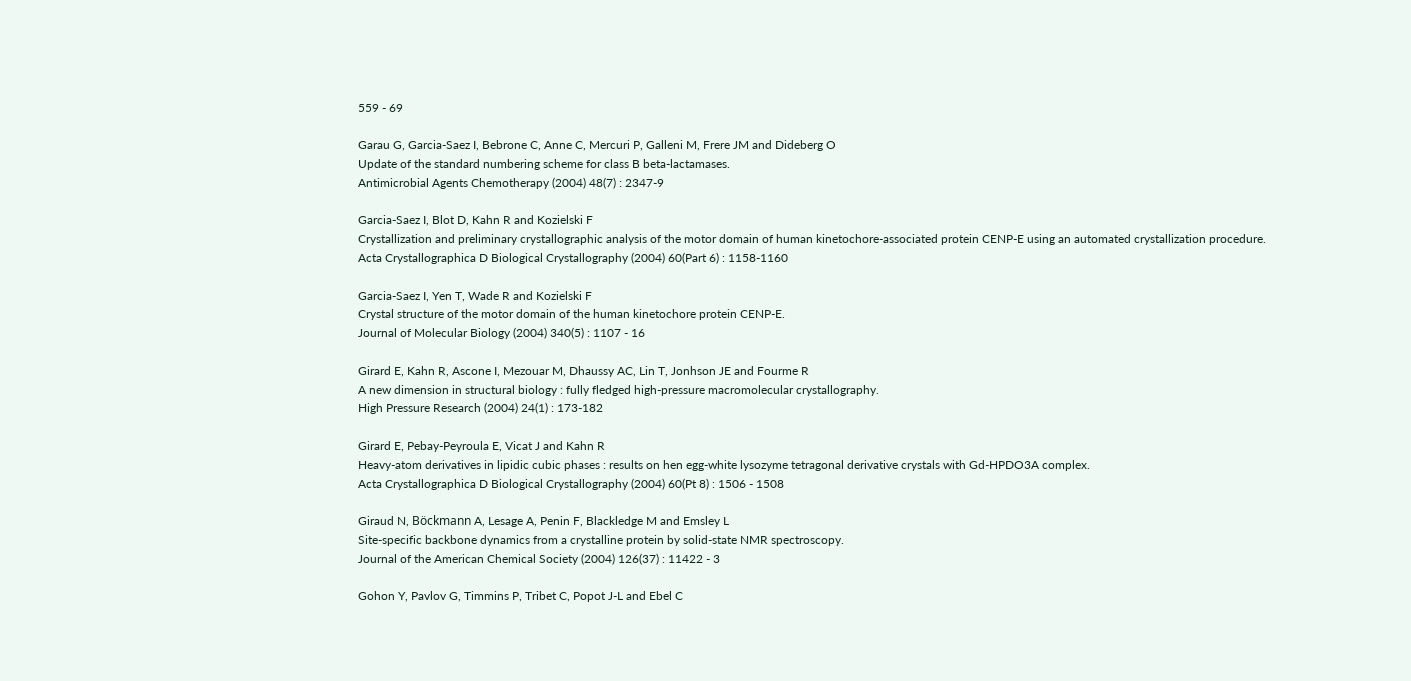559 - 69

Garau G, Garcia-Saez I, Bebrone C, Anne C, Mercuri P, Galleni M, Frere JM and Dideberg O
Update of the standard numbering scheme for class B beta-lactamases.
Antimicrobial Agents Chemotherapy (2004) 48(7) : 2347-9

Garcia-Saez I, Blot D, Kahn R and Kozielski F
Crystallization and preliminary crystallographic analysis of the motor domain of human kinetochore-associated protein CENP-E using an automated crystallization procedure.
Acta Crystallographica D Biological Crystallography (2004) 60(Part 6) : 1158-1160

Garcia-Saez I, Yen T, Wade R and Kozielski F
Crystal structure of the motor domain of the human kinetochore protein CENP-E.
Journal of Molecular Biology (2004) 340(5) : 1107 - 16

Girard E, Kahn R, Ascone I, Mezouar M, Dhaussy AC, Lin T, Jonhson JE and Fourme R
A new dimension in structural biology : fully fledged high-pressure macromolecular crystallography.
High Pressure Research (2004) 24(1) : 173-182

Girard E, Pebay-Peyroula E, Vicat J and Kahn R
Heavy-atom derivatives in lipidic cubic phases : results on hen egg-white lysozyme tetragonal derivative crystals with Gd-HPDO3A complex.
Acta Crystallographica D Biological Crystallography (2004) 60(Pt 8) : 1506 - 1508

Giraud N, Böckmann A, Lesage A, Penin F, Blackledge M and Emsley L
Site-specific backbone dynamics from a crystalline protein by solid-state NMR spectroscopy.
Journal of the American Chemical Society (2004) 126(37) : 11422 - 3

Gohon Y, Pavlov G, Timmins P, Tribet C, Popot J-L and Ebel C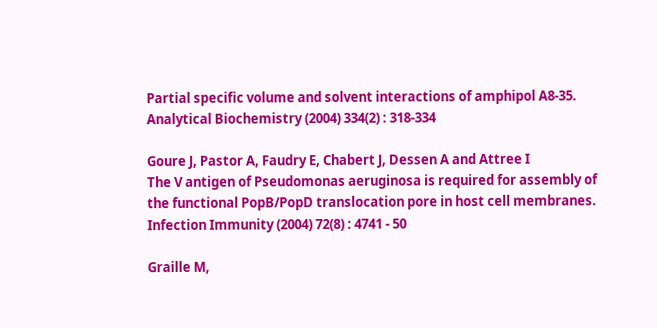Partial specific volume and solvent interactions of amphipol A8-35.
Analytical Biochemistry (2004) 334(2) : 318-334

Goure J, Pastor A, Faudry E, Chabert J, Dessen A and Attree I
The V antigen of Pseudomonas aeruginosa is required for assembly of the functional PopB/PopD translocation pore in host cell membranes.
Infection Immunity (2004) 72(8) : 4741 - 50

Graille M,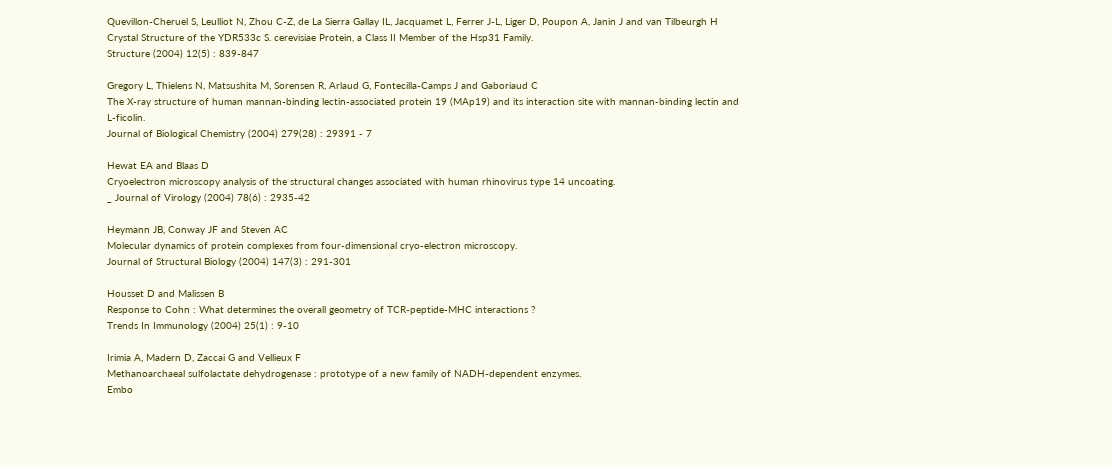Quevillon-Cheruel S, Leulliot N, Zhou C-Z, de La Sierra Gallay IL, Jacquamet L, Ferrer J-L, Liger D, Poupon A, Janin J and van Tilbeurgh H
Crystal Structure of the YDR533c S. cerevisiae Protein, a Class II Member of the Hsp31 Family.
Structure (2004) 12(5) : 839-847

Gregory L, Thielens N, Matsushita M, Sorensen R, Arlaud G, Fontecilla-Camps J and Gaboriaud C
The X-ray structure of human mannan-binding lectin-associated protein 19 (MAp19) and its interaction site with mannan-binding lectin and L-ficolin.
Journal of Biological Chemistry (2004) 279(28) : 29391 - 7

Hewat EA and Blaas D
Cryoelectron microscopy analysis of the structural changes associated with human rhinovirus type 14 uncoating.
_ Journal of Virology (2004) 78(6) : 2935-42

Heymann JB, Conway JF and Steven AC
Molecular dynamics of protein complexes from four-dimensional cryo-electron microscopy.
Journal of Structural Biology (2004) 147(3) : 291-301

Housset D and Malissen B
Response to Cohn : What determines the overall geometry of TCR-peptide-MHC interactions ?
Trends In Immunology (2004) 25(1) : 9-10

Irimia A, Madern D, Zaccai G and Vellieux F
Methanoarchaeal sulfolactate dehydrogenase : prototype of a new family of NADH-dependent enzymes.
Embo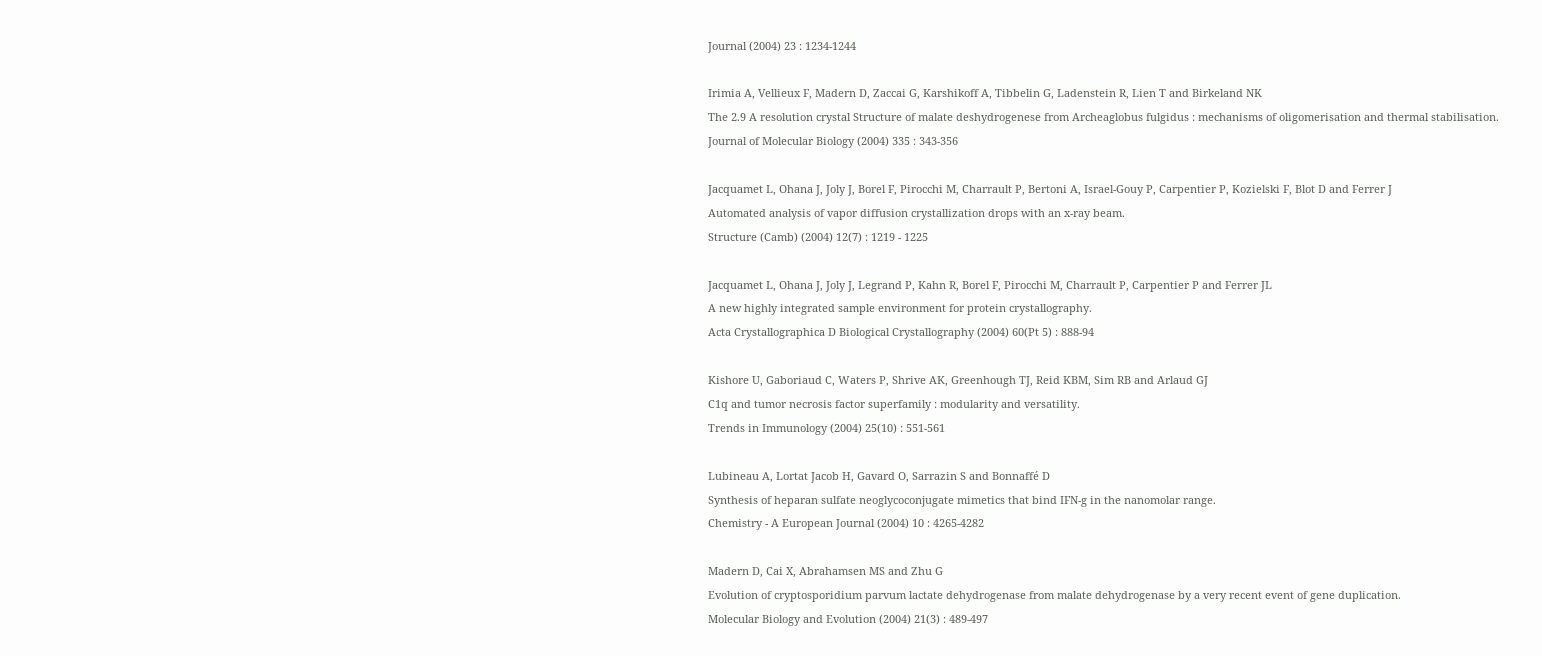Journal (2004) 23 : 1234-1244

Irimia A, Vellieux F, Madern D, Zaccai G, Karshikoff A, Tibbelin G, Ladenstein R, Lien T and Birkeland NK
The 2.9 A resolution crystal Structure of malate deshydrogenese from Archeaglobus fulgidus : mechanisms of oligomerisation and thermal stabilisation.
Journal of Molecular Biology (2004) 335 : 343-356

Jacquamet L, Ohana J, Joly J, Borel F, Pirocchi M, Charrault P, Bertoni A, Israel-Gouy P, Carpentier P, Kozielski F, Blot D and Ferrer J
Automated analysis of vapor diffusion crystallization drops with an x-ray beam.
Structure (Camb) (2004) 12(7) : 1219 - 1225

Jacquamet L, Ohana J, Joly J, Legrand P, Kahn R, Borel F, Pirocchi M, Charrault P, Carpentier P and Ferrer JL
A new highly integrated sample environment for protein crystallography.
Acta Crystallographica D Biological Crystallography (2004) 60(Pt 5) : 888-94

Kishore U, Gaboriaud C, Waters P, Shrive AK, Greenhough TJ, Reid KBM, Sim RB and Arlaud GJ
C1q and tumor necrosis factor superfamily : modularity and versatility.
Trends in Immunology (2004) 25(10) : 551-561

Lubineau A, Lortat Jacob H, Gavard O, Sarrazin S and Bonnaffé D
Synthesis of heparan sulfate neoglycoconjugate mimetics that bind IFN-g in the nanomolar range.
Chemistry - A European Journal (2004) 10 : 4265-4282

Madern D, Cai X, Abrahamsen MS and Zhu G
Evolution of cryptosporidium parvum lactate dehydrogenase from malate dehydrogenase by a very recent event of gene duplication.
Molecular Biology and Evolution (2004) 21(3) : 489-497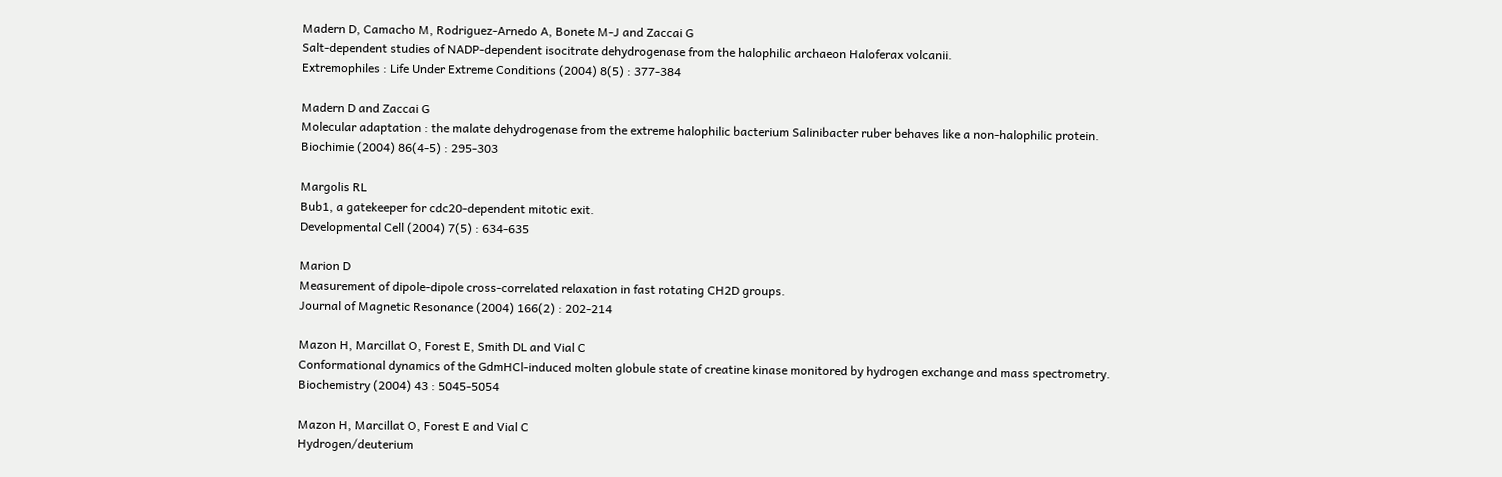Madern D, Camacho M, Rodriguez-Arnedo A, Bonete M-J and Zaccai G
Salt-dependent studies of NADP-dependent isocitrate dehydrogenase from the halophilic archaeon Haloferax volcanii.
Extremophiles : Life Under Extreme Conditions (2004) 8(5) : 377-384

Madern D and Zaccai G
Molecular adaptation : the malate dehydrogenase from the extreme halophilic bacterium Salinibacter ruber behaves like a non-halophilic protein.
Biochimie (2004) 86(4-5) : 295-303

Margolis RL
Bub1, a gatekeeper for cdc20-dependent mitotic exit.
Developmental Cell (2004) 7(5) : 634-635

Marion D
Measurement of dipole-dipole cross-correlated relaxation in fast rotating CH2D groups.
Journal of Magnetic Resonance (2004) 166(2) : 202-214

Mazon H, Marcillat O, Forest E, Smith DL and Vial C
Conformational dynamics of the GdmHCl-induced molten globule state of creatine kinase monitored by hydrogen exchange and mass spectrometry.
Biochemistry (2004) 43 : 5045-5054

Mazon H, Marcillat O, Forest E and Vial C
Hydrogen/deuterium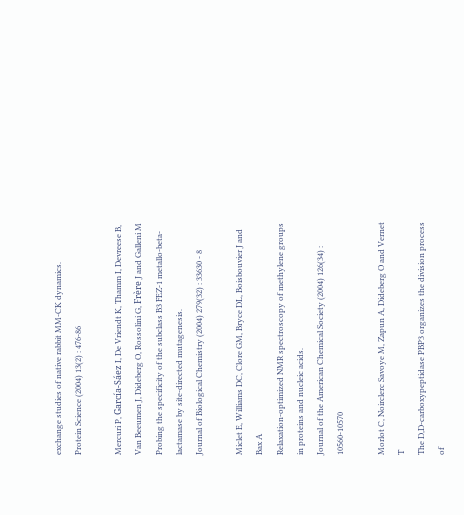exchange studies of native rabbit MM-CK dynamics.
Protein Science (2004) 13(2) : 476-86

Mercuri P, García-Sáez I, De Vriendt K, Thamm I, Devreese B, Van Beeumen J, Dideberg O, Rossolini G, Frère J and Galleni M
Probing the specificity of the subclass B3 FEZ-1 metallo-beta-lactamase by site-directed mutagenesis.
Journal of Biological Chemistry (2004) 279(32) : 33630 - 8

Miclet E, Williams DC, Clore GM, Bryce DL, Boisbouvier J and Bax A
Relaxation-optimized NMR spectroscopy of methylene groups in proteins and nucleic acids.
Journal of the American Chemical Society (2004) 126(34) : 10560-10570

Morlot C, Noirclerc Savoye M, Zapun A, Dideberg O and Vernet T
The D,D-carboxypeptidase PBP3 organizes the division process of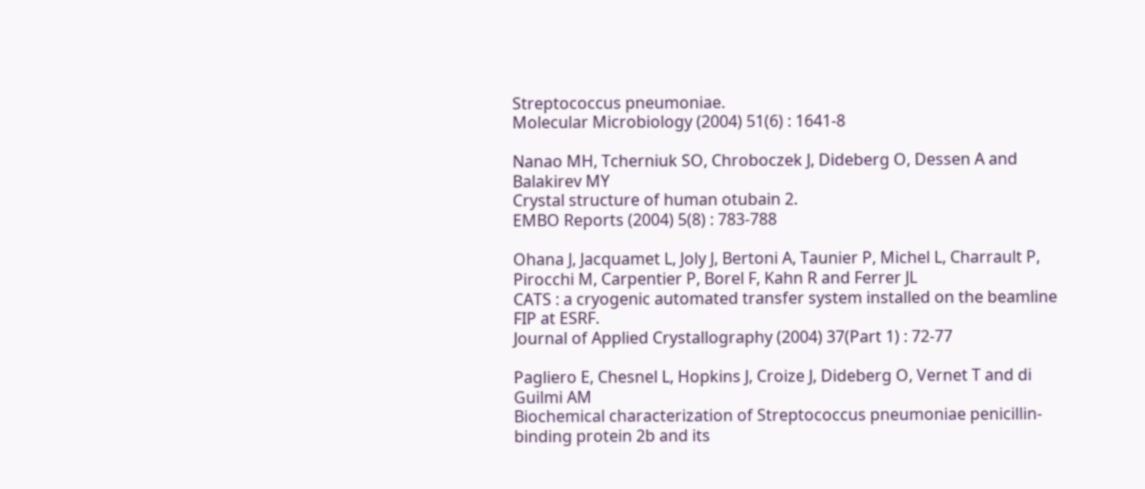Streptococcus pneumoniae.
Molecular Microbiology (2004) 51(6) : 1641-8

Nanao MH, Tcherniuk SO, Chroboczek J, Dideberg O, Dessen A and Balakirev MY
Crystal structure of human otubain 2.
EMBO Reports (2004) 5(8) : 783-788

Ohana J, Jacquamet L, Joly J, Bertoni A, Taunier P, Michel L, Charrault P, Pirocchi M, Carpentier P, Borel F, Kahn R and Ferrer JL
CATS : a cryogenic automated transfer system installed on the beamline FIP at ESRF.
Journal of Applied Crystallography (2004) 37(Part 1) : 72-77

Pagliero E, Chesnel L, Hopkins J, Croize J, Dideberg O, Vernet T and di Guilmi AM
Biochemical characterization of Streptococcus pneumoniae penicillin-binding protein 2b and its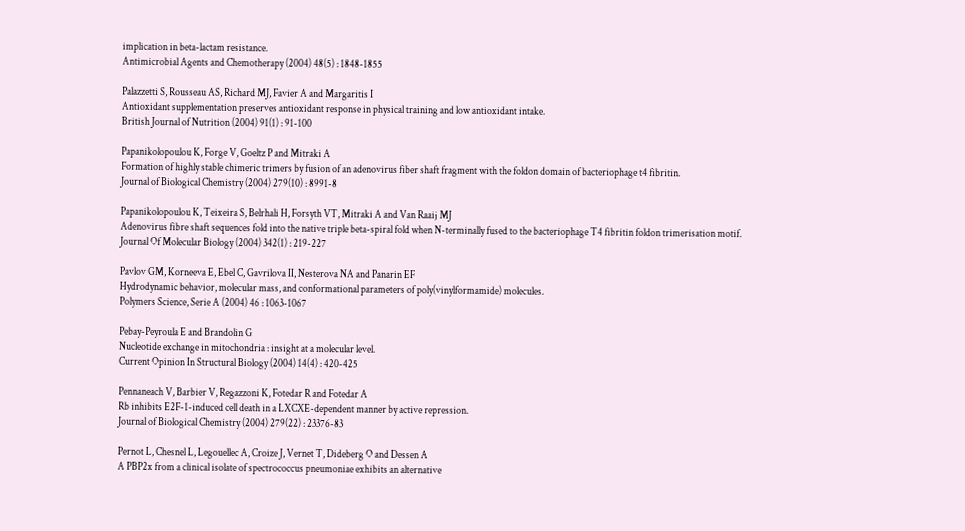implication in beta-lactam resistance.
Antimicrobial Agents and Chemotherapy (2004) 48(5) : 1848-1855

Palazzetti S, Rousseau AS, Richard MJ, Favier A and Margaritis I
Antioxidant supplementation preserves antioxidant response in physical training and low antioxidant intake.
British Journal of Nutrition (2004) 91(1) : 91-100

Papanikolopoulou K, Forge V, Goeltz P and Mitraki A
Formation of highly stable chimeric trimers by fusion of an adenovirus fiber shaft fragment with the foldon domain of bacteriophage t4 fibritin.
Journal of Biological Chemistry (2004) 279(10) : 8991-8

Papanikolopoulou K, Teixeira S, Belrhali H, Forsyth VT, Mitraki A and Van Raaij MJ
Adenovirus fibre shaft sequences fold into the native triple beta-spiral fold when N-terminally fused to the bacteriophage T4 fibritin foldon trimerisation motif.
Journal Of Molecular Biology (2004) 342(1) : 219-227

Pavlov GM, Korneeva E, Ebel C, Gavrilova II, Nesterova NA and Panarin EF
Hydrodynamic behavior, molecular mass, and conformational parameters of poly(vinylformamide) molecules.
Polymers Science, Serie A (2004) 46 : 1063-1067

Pebay-Peyroula E and Brandolin G
Nucleotide exchange in mitochondria : insight at a molecular level.
Current Opinion In Structural Biology (2004) 14(4) : 420-425

Pennaneach V, Barbier V, Regazzoni K, Fotedar R and Fotedar A
Rb inhibits E2F-1-induced cell death in a LXCXE-dependent manner by active repression.
Journal of Biological Chemistry (2004) 279(22) : 23376-83

Pernot L, Chesnel L, Legouellec A, Croize J, Vernet T, Dideberg O and Dessen A
A PBP2x from a clinical isolate of spectrococcus pneumoniae exhibits an alternative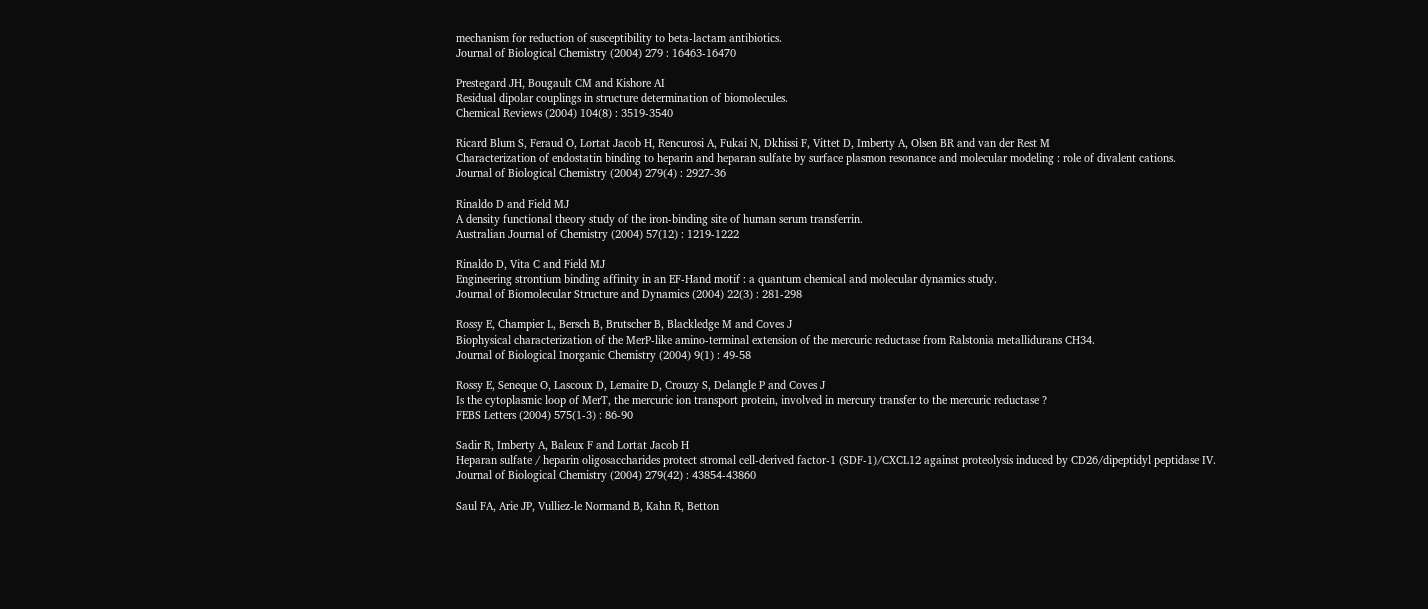mechanism for reduction of susceptibility to beta-lactam antibiotics.
Journal of Biological Chemistry (2004) 279 : 16463-16470

Prestegard JH, Bougault CM and Kishore AI
Residual dipolar couplings in structure determination of biomolecules.
Chemical Reviews (2004) 104(8) : 3519-3540

Ricard Blum S, Feraud O, Lortat Jacob H, Rencurosi A, Fukai N, Dkhissi F, Vittet D, Imberty A, Olsen BR and van der Rest M
Characterization of endostatin binding to heparin and heparan sulfate by surface plasmon resonance and molecular modeling : role of divalent cations.
Journal of Biological Chemistry (2004) 279(4) : 2927-36

Rinaldo D and Field MJ
A density functional theory study of the iron-binding site of human serum transferrin.
Australian Journal of Chemistry (2004) 57(12) : 1219-1222

Rinaldo D, Vita C and Field MJ
Engineering strontium binding affinity in an EF-Hand motif : a quantum chemical and molecular dynamics study.
Journal of Biomolecular Structure and Dynamics (2004) 22(3) : 281-298

Rossy E, Champier L, Bersch B, Brutscher B, Blackledge M and Coves J
Biophysical characterization of the MerP-like amino-terminal extension of the mercuric reductase from Ralstonia metallidurans CH34.
Journal of Biological Inorganic Chemistry (2004) 9(1) : 49-58

Rossy E, Seneque O, Lascoux D, Lemaire D, Crouzy S, Delangle P and Coves J
Is the cytoplasmic loop of MerT, the mercuric ion transport protein, involved in mercury transfer to the mercuric reductase ?
FEBS Letters (2004) 575(1-3) : 86-90

Sadir R, Imberty A, Baleux F and Lortat Jacob H
Heparan sulfate / heparin oligosaccharides protect stromal cell-derived factor-1 (SDF-1)/CXCL12 against proteolysis induced by CD26/dipeptidyl peptidase IV.
Journal of Biological Chemistry (2004) 279(42) : 43854-43860

Saul FA, Arie JP, Vulliez-le Normand B, Kahn R, Betton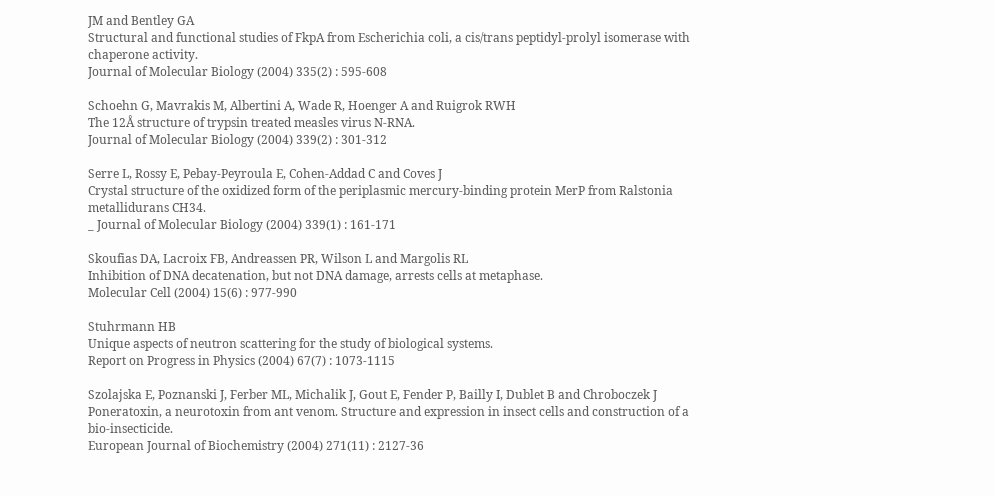JM and Bentley GA
Structural and functional studies of FkpA from Escherichia coli, a cis/trans peptidyl-prolyl isomerase with chaperone activity.
Journal of Molecular Biology (2004) 335(2) : 595-608

Schoehn G, Mavrakis M, Albertini A, Wade R, Hoenger A and Ruigrok RWH
The 12Å structure of trypsin treated measles virus N-RNA.
Journal of Molecular Biology (2004) 339(2) : 301-312

Serre L, Rossy E, Pebay-Peyroula E, Cohen-Addad C and Coves J
Crystal structure of the oxidized form of the periplasmic mercury-binding protein MerP from Ralstonia metallidurans CH34.
_ Journal of Molecular Biology (2004) 339(1) : 161-171

Skoufias DA, Lacroix FB, Andreassen PR, Wilson L and Margolis RL
Inhibition of DNA decatenation, but not DNA damage, arrests cells at metaphase.
Molecular Cell (2004) 15(6) : 977-990

Stuhrmann HB
Unique aspects of neutron scattering for the study of biological systems.
Report on Progress in Physics (2004) 67(7) : 1073-1115

Szolajska E, Poznanski J, Ferber ML, Michalik J, Gout E, Fender P, Bailly I, Dublet B and Chroboczek J
Poneratoxin, a neurotoxin from ant venom. Structure and expression in insect cells and construction of a bio-insecticide.
European Journal of Biochemistry (2004) 271(11) : 2127-36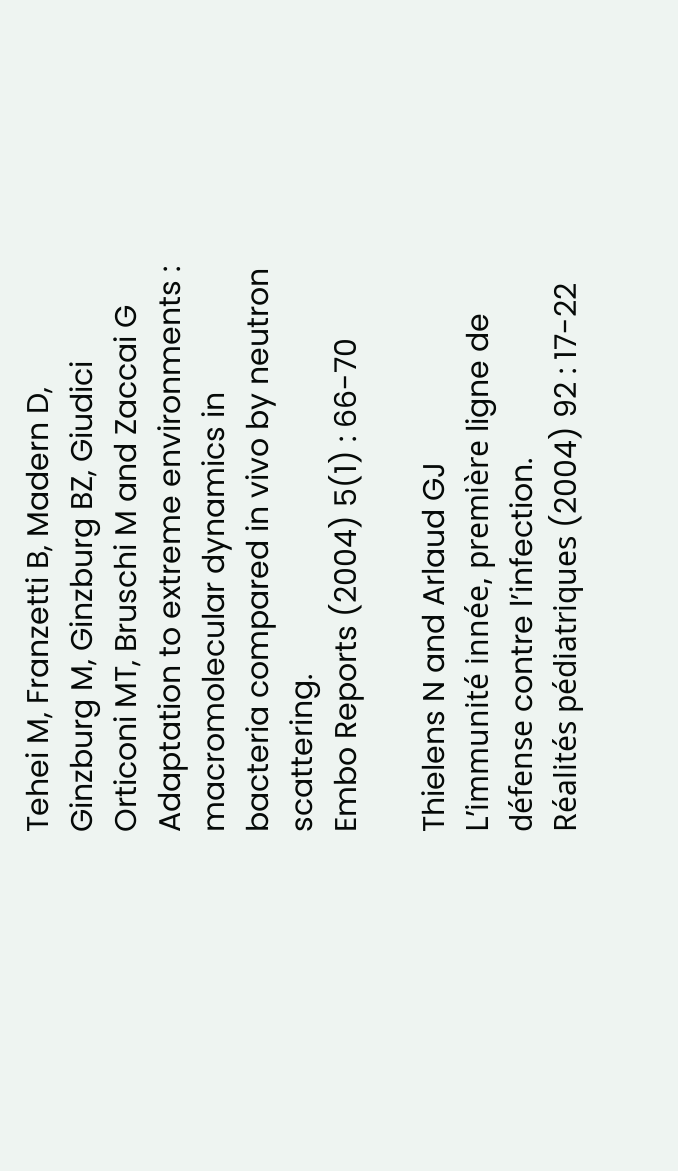Tehei M, Franzetti B, Madern D, Ginzburg M, Ginzburg BZ, Giudici Orticoni MT, Bruschi M and Zaccai G
Adaptation to extreme environments : macromolecular dynamics in bacteria compared in vivo by neutron scattering.
Embo Reports (2004) 5(1) : 66-70

Thielens N and Arlaud GJ
L’immunité innée, première ligne de défense contre l’infection.
Réalités pédiatriques (2004) 92 : 17-22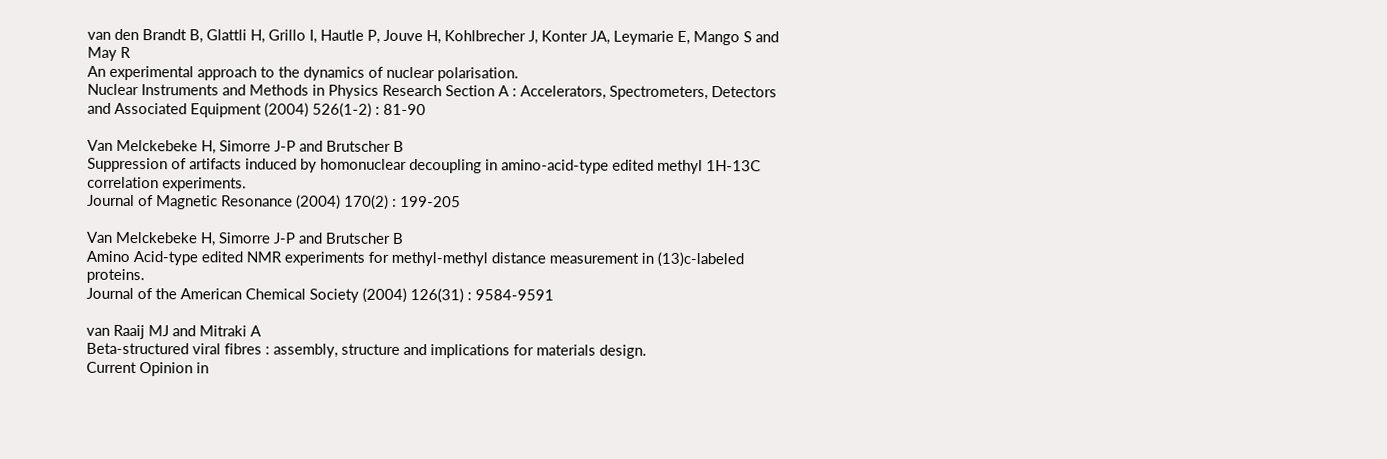van den Brandt B, Glattli H, Grillo I, Hautle P, Jouve H, Kohlbrecher J, Konter JA, Leymarie E, Mango S and May R
An experimental approach to the dynamics of nuclear polarisation.
Nuclear Instruments and Methods in Physics Research Section A : Accelerators, Spectrometers, Detectors and Associated Equipment (2004) 526(1-2) : 81-90

Van Melckebeke H, Simorre J-P and Brutscher B
Suppression of artifacts induced by homonuclear decoupling in amino-acid-type edited methyl 1H-13C correlation experiments.
Journal of Magnetic Resonance (2004) 170(2) : 199-205

Van Melckebeke H, Simorre J-P and Brutscher B
Amino Acid-type edited NMR experiments for methyl-methyl distance measurement in (13)c-labeled proteins.
Journal of the American Chemical Society (2004) 126(31) : 9584-9591

van Raaij MJ and Mitraki A
Beta-structured viral fibres : assembly, structure and implications for materials design.
Current Opinion in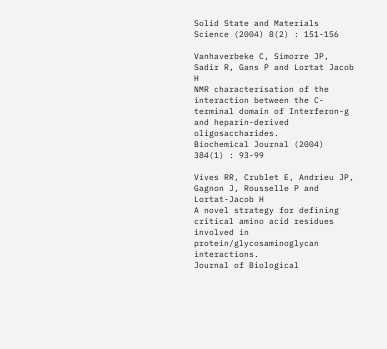Solid State and Materials Science (2004) 8(2) : 151-156

Vanhaverbeke C, Simorre JP, Sadir R, Gans P and Lortat Jacob H
NMR characterisation of the interaction between the C-terminal domain of Interferon-g and heparin-derived oligosaccharides.
Biochemical Journal (2004) 384(1) : 93-99

Vives RR, Crublet E, Andrieu JP, Gagnon J, Rousselle P and Lortat-Jacob H
A novel strategy for defining critical amino acid residues involved in protein/glycosaminoglycan interactions.
Journal of Biological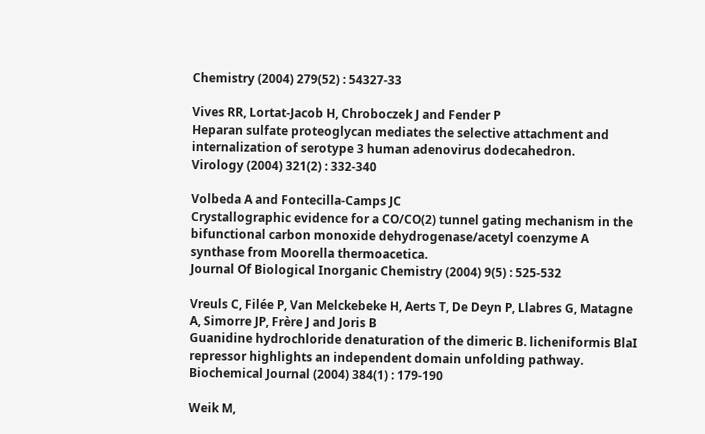Chemistry (2004) 279(52) : 54327-33

Vives RR, Lortat-Jacob H, Chroboczek J and Fender P
Heparan sulfate proteoglycan mediates the selective attachment and internalization of serotype 3 human adenovirus dodecahedron.
Virology (2004) 321(2) : 332-340

Volbeda A and Fontecilla-Camps JC
Crystallographic evidence for a CO/CO(2) tunnel gating mechanism in the bifunctional carbon monoxide dehydrogenase/acetyl coenzyme A synthase from Moorella thermoacetica.
Journal Of Biological Inorganic Chemistry (2004) 9(5) : 525-532

Vreuls C, Filée P, Van Melckebeke H, Aerts T, De Deyn P, Llabres G, Matagne A, Simorre JP, Frère J and Joris B
Guanidine hydrochloride denaturation of the dimeric B. licheniformis BlaI repressor highlights an independent domain unfolding pathway.
Biochemical Journal (2004) 384(1) : 179-190

Weik M,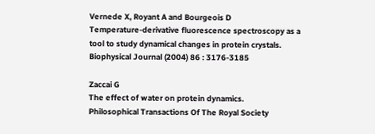Vernede X, Royant A and Bourgeois D
Temperature-derivative fluorescence spectroscopy as a tool to study dynamical changes in protein crystals.
Biophysical Journal (2004) 86 : 3176-3185

Zaccai G
The effect of water on protein dynamics.
Philosophical Transactions Of The Royal Society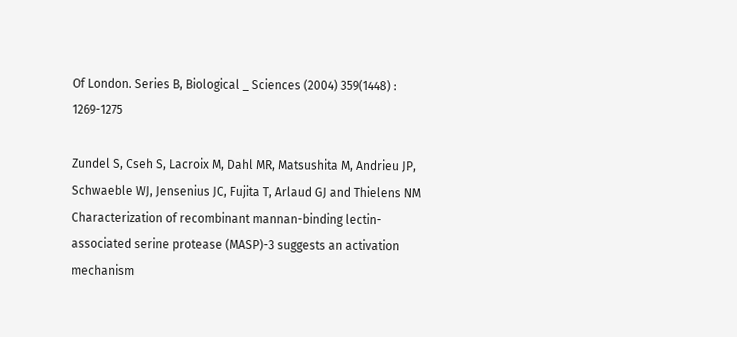Of London. Series B, Biological _ Sciences (2004) 359(1448) : 1269-1275

Zundel S, Cseh S, Lacroix M, Dahl MR, Matsushita M, Andrieu JP, Schwaeble WJ, Jensenius JC, Fujita T, Arlaud GJ and Thielens NM
Characterization of recombinant mannan-binding lectin-associated serine protease (MASP)-3 suggests an activation mechanism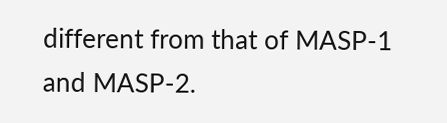different from that of MASP-1 and MASP-2.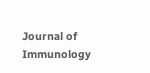Journal of Immunology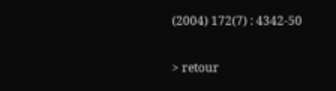(2004) 172(7) : 4342-50

> retour